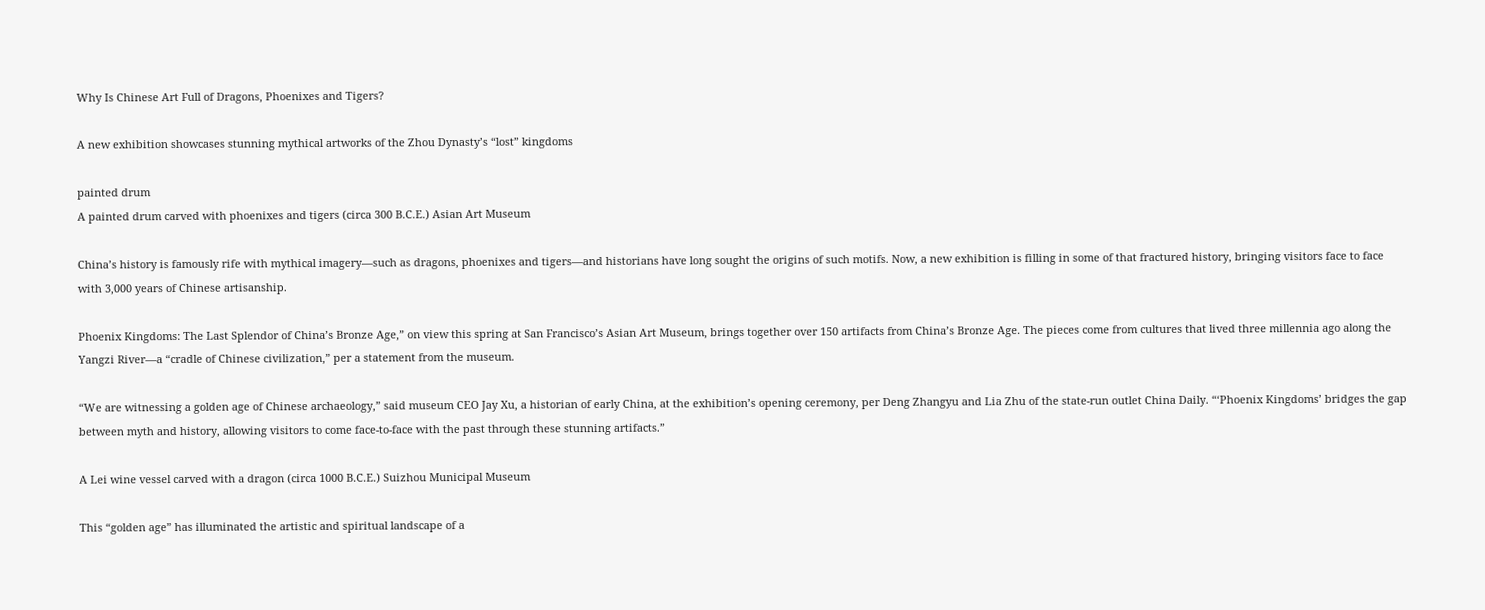Why Is Chinese Art Full of Dragons, Phoenixes and Tigers?

A new exhibition showcases stunning mythical artworks of the Zhou Dynasty’s “lost” kingdoms

painted drum
A painted drum carved with phoenixes and tigers (circa 300 B.C.E.) Asian Art Museum

China’s history is famously rife with mythical imagery—such as dragons, phoenixes and tigers—and historians have long sought the origins of such motifs. Now, a new exhibition is filling in some of that fractured history, bringing visitors face to face with 3,000 years of Chinese artisanship.

Phoenix Kingdoms: The Last Splendor of China’s Bronze Age,” on view this spring at San Francisco’s Asian Art Museum, brings together over 150 artifacts from China’s Bronze Age. The pieces come from cultures that lived three millennia ago along the Yangzi River—a “cradle of Chinese civilization,” per a statement from the museum.

“We are witnessing a golden age of Chinese archaeology,” said museum CEO Jay Xu, a historian of early China, at the exhibition’s opening ceremony, per Deng Zhangyu and Lia Zhu of the state-run outlet China Daily. “‘Phoenix Kingdoms’ bridges the gap between myth and history, allowing visitors to come face-to-face with the past through these stunning artifacts.”

A Lei wine vessel carved with a dragon (circa 1000 B.C.E.) Suizhou Municipal Museum

This “golden age” has illuminated the artistic and spiritual landscape of a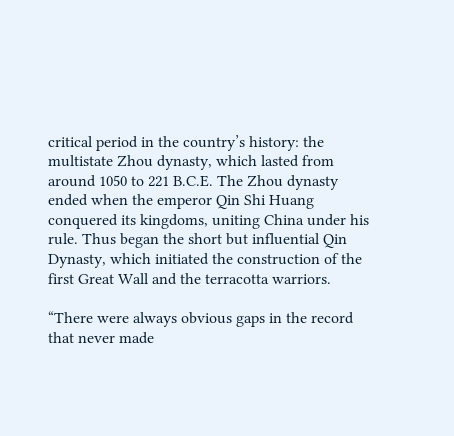critical period in the country’s history: the multistate Zhou dynasty, which lasted from around 1050 to 221 B.C.E. The Zhou dynasty ended when the emperor Qin Shi Huang conquered its kingdoms, uniting China under his rule. Thus began the short but influential Qin Dynasty, which initiated the construction of the first Great Wall and the terracotta warriors.

“There were always obvious gaps in the record that never made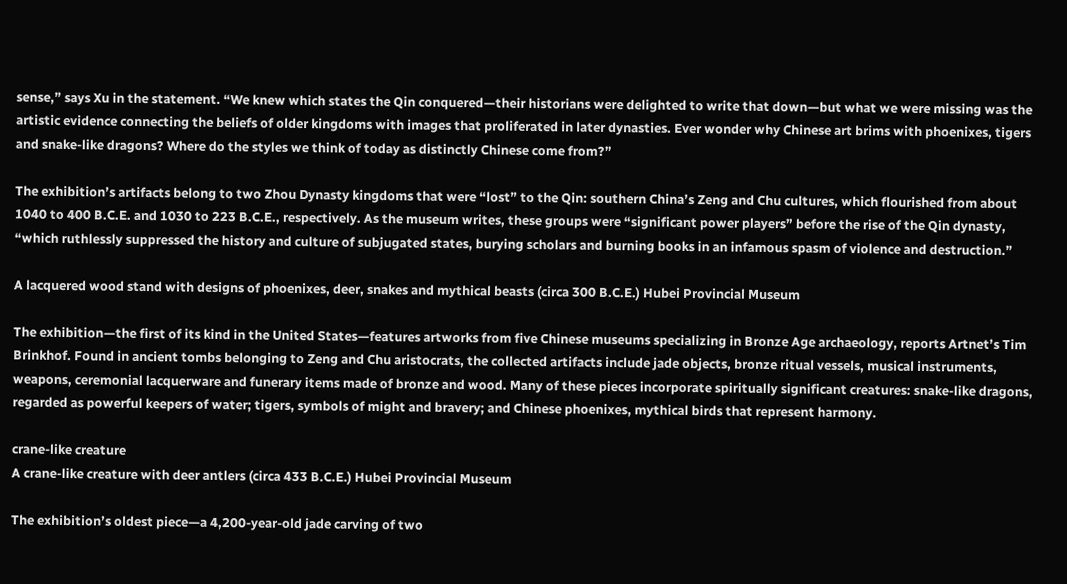sense,” says Xu in the statement. “We knew which states the Qin conquered—their historians were delighted to write that down—but what we were missing was the artistic evidence connecting the beliefs of older kingdoms with images that proliferated in later dynasties. Ever wonder why Chinese art brims with phoenixes, tigers and snake-like dragons? Where do the styles we think of today as distinctly Chinese come from?”

The exhibition’s artifacts belong to two Zhou Dynasty kingdoms that were “lost” to the Qin: southern China’s Zeng and Chu cultures, which flourished from about 1040 to 400 B.C.E. and 1030 to 223 B.C.E., respectively. As the museum writes, these groups were “significant power players” before the rise of the Qin dynasty, “which ruthlessly suppressed the history and culture of subjugated states, burying scholars and burning books in an infamous spasm of violence and destruction.”

A lacquered wood stand with designs of phoenixes, deer, snakes and mythical beasts (circa 300 B.C.E.) Hubei Provincial Museum

The exhibition—the first of its kind in the United States—features artworks from five Chinese museums specializing in Bronze Age archaeology, reports Artnet’s Tim Brinkhof. Found in ancient tombs belonging to Zeng and Chu aristocrats, the collected artifacts include jade objects, bronze ritual vessels, musical instruments, weapons, ceremonial lacquerware and funerary items made of bronze and wood. Many of these pieces incorporate spiritually significant creatures: snake-like dragons, regarded as powerful keepers of water; tigers, symbols of might and bravery; and Chinese phoenixes, mythical birds that represent harmony.

crane-like creature
A crane-like creature with deer antlers (circa 433 B.C.E.) Hubei Provincial Museum

The exhibition’s oldest piece—a 4,200-year-old jade carving of two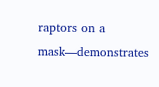raptors on a mask—demonstrates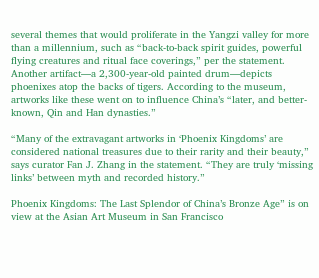several themes that would proliferate in the Yangzi valley for more than a millennium, such as “back-to-back spirit guides, powerful flying creatures and ritual face coverings,” per the statement. Another artifact—a 2,300-year-old painted drum—depicts phoenixes atop the backs of tigers. According to the museum, artworks like these went on to influence China’s “later, and better-known, Qin and Han dynasties.”

“Many of the extravagant artworks in ‘Phoenix Kingdoms’ are considered national treasures due to their rarity and their beauty,” says curator Fan J. Zhang in the statement. “They are truly ‘missing links’ between myth and recorded history.”

Phoenix Kingdoms: The Last Splendor of China’s Bronze Age” is on view at the Asian Art Museum in San Francisco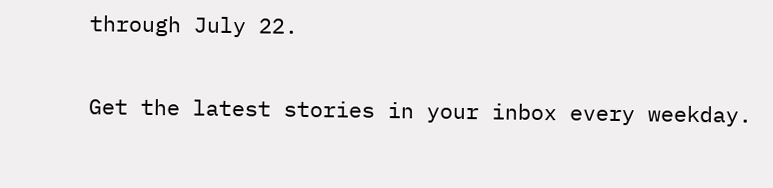through July 22.

Get the latest stories in your inbox every weekday.